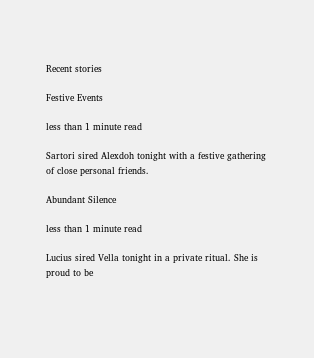Recent stories

Festive Events

less than 1 minute read

Sartori sired Alexdoh tonight with a festive gathering of close personal friends.

Abundant Silence

less than 1 minute read

Lucius sired Vella tonight in a private ritual. She is proud to be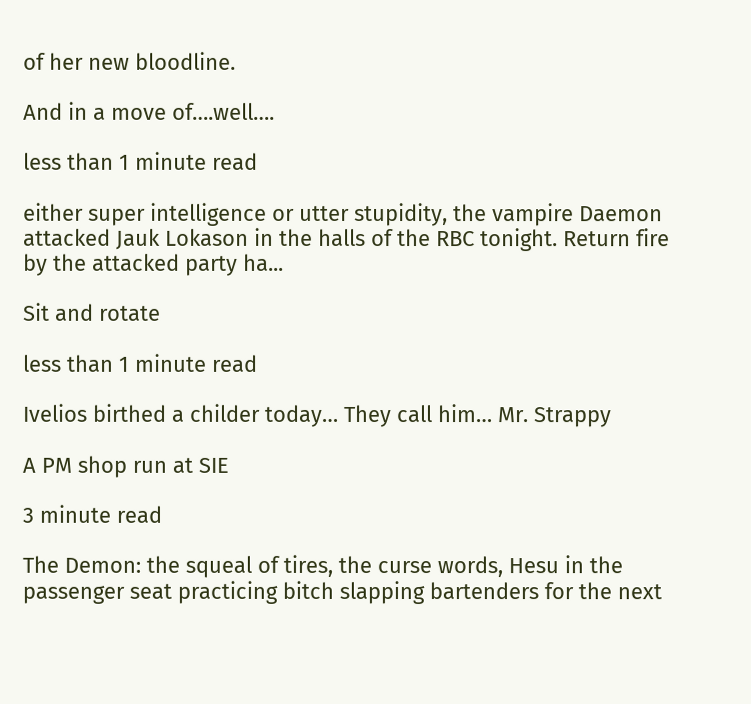of her new bloodline.

And in a move of….well….

less than 1 minute read

either super intelligence or utter stupidity, the vampire Daemon attacked Jauk Lokason in the halls of the RBC tonight. Return fire by the attacked party ha...

Sit and rotate

less than 1 minute read

Ivelios birthed a childer today… They call him… Mr. Strappy

A PM shop run at SIE

3 minute read

The Demon: the squeal of tires, the curse words, Hesu in the passenger seat practicing bitch slapping bartenders for the next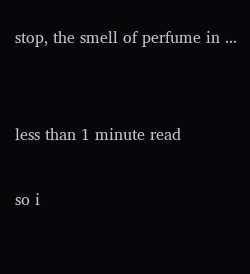stop, the smell of perfume in ...


less than 1 minute read

so i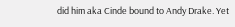did him aka Cinde bound to Andy Drake. Yet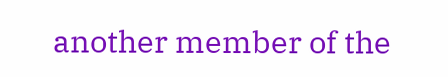another member of the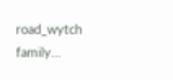road_wytch family…